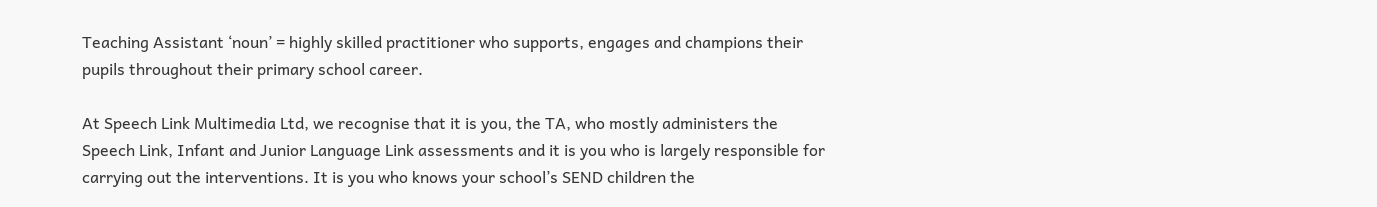Teaching Assistant ‘noun’ = highly skilled practitioner who supports, engages and champions their pupils throughout their primary school career.

At Speech Link Multimedia Ltd, we recognise that it is you, the TA, who mostly administers the Speech Link, Infant and Junior Language Link assessments and it is you who is largely responsible for carrying out the interventions. It is you who knows your school’s SEND children the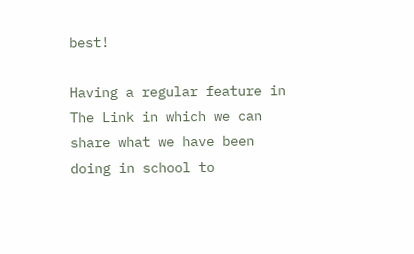best!

Having a regular feature in The Link in which we can share what we have been doing in school to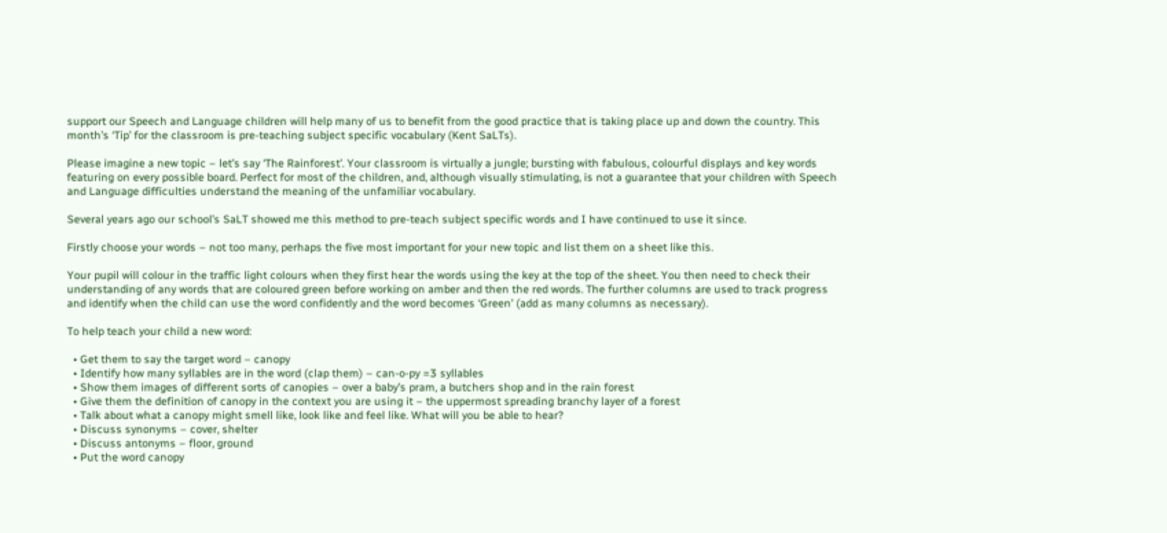support our Speech and Language children will help many of us to benefit from the good practice that is taking place up and down the country. This month’s ‘Tip’ for the classroom is pre-teaching subject specific vocabulary (Kent SaLTs).

Please imagine a new topic – let’s say ‘The Rainforest’. Your classroom is virtually a jungle; bursting with fabulous, colourful displays and key words featuring on every possible board. Perfect for most of the children, and, although visually stimulating, is not a guarantee that your children with Speech and Language difficulties understand the meaning of the unfamiliar vocabulary.

Several years ago our school’s SaLT showed me this method to pre-teach subject specific words and I have continued to use it since.

Firstly choose your words – not too many, perhaps the five most important for your new topic and list them on a sheet like this.

Your pupil will colour in the traffic light colours when they first hear the words using the key at the top of the sheet. You then need to check their understanding of any words that are coloured green before working on amber and then the red words. The further columns are used to track progress and identify when the child can use the word confidently and the word becomes ‘Green’ (add as many columns as necessary).

To help teach your child a new word:

  • Get them to say the target word – canopy
  • Identify how many syllables are in the word (clap them) – can-o-py =3 syllables
  • Show them images of different sorts of canopies – over a baby’s pram, a butchers shop and in the rain forest
  • Give them the definition of canopy in the context you are using it – the uppermost spreading branchy layer of a forest
  • Talk about what a canopy might smell like, look like and feel like. What will you be able to hear?
  • Discuss synonyms – cover, shelter
  • Discuss antonyms – floor, ground
  • Put the word canopy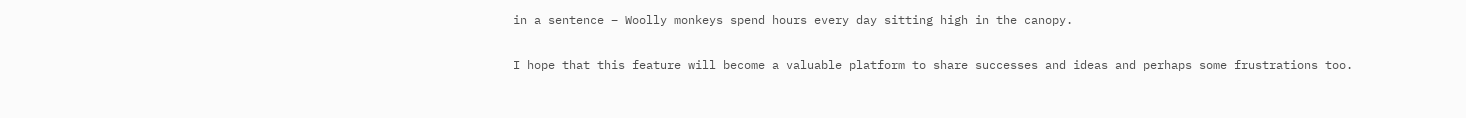in a sentence – Woolly monkeys spend hours every day sitting high in the canopy.

I hope that this feature will become a valuable platform to share successes and ideas and perhaps some frustrations too.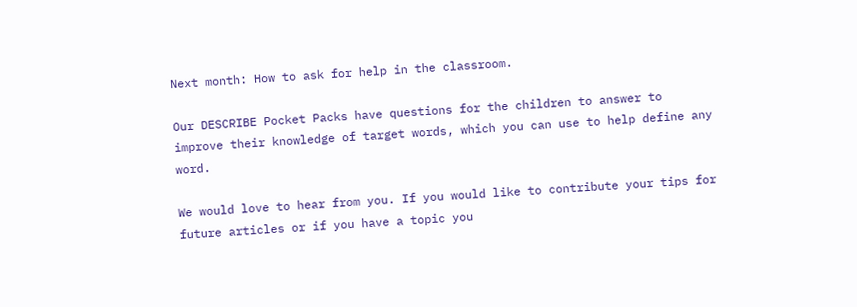Next month: How to ask for help in the classroom.

Our DESCRIBE Pocket Packs have questions for the children to answer to improve their knowledge of target words, which you can use to help define any word.

We would love to hear from you. If you would like to contribute your tips for future articles or if you have a topic you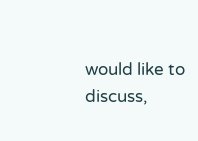would like to discuss,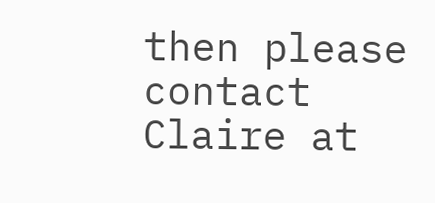then please contact Claire at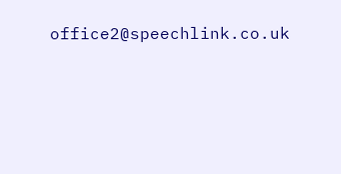office2@speechlink.co.uk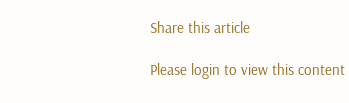Share this article

Please login to view this content